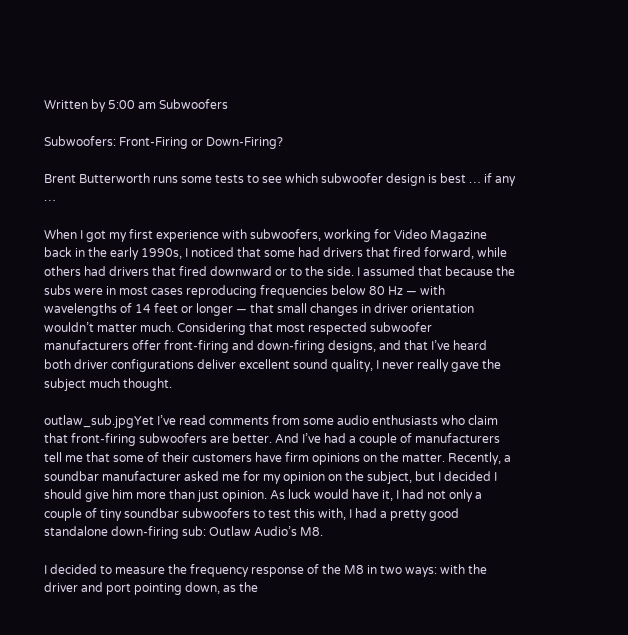Written by 5:00 am Subwoofers

Subwoofers: Front-Firing or Down-Firing?

Brent Butterworth runs some tests to see which subwoofer design is best … if any …

When I got my first experience with subwoofers, working for Video Magazine back in the early 1990s, I noticed that some had drivers that fired forward, while others had drivers that fired downward or to the side. I assumed that because the subs were in most cases reproducing frequencies below 80 Hz — with wavelengths of 14 feet or longer — that small changes in driver orientation wouldn’t matter much. Considering that most respected subwoofer manufacturers offer front-firing and down-firing designs, and that I’ve heard both driver configurations deliver excellent sound quality, I never really gave the subject much thought.

outlaw_sub.jpgYet I’ve read comments from some audio enthusiasts who claim that front-firing subwoofers are better. And I’ve had a couple of manufacturers tell me that some of their customers have firm opinions on the matter. Recently, a soundbar manufacturer asked me for my opinion on the subject, but I decided I should give him more than just opinion. As luck would have it, I had not only a couple of tiny soundbar subwoofers to test this with, I had a pretty good standalone down-firing sub: Outlaw Audio’s M8.

I decided to measure the frequency response of the M8 in two ways: with the driver and port pointing down, as the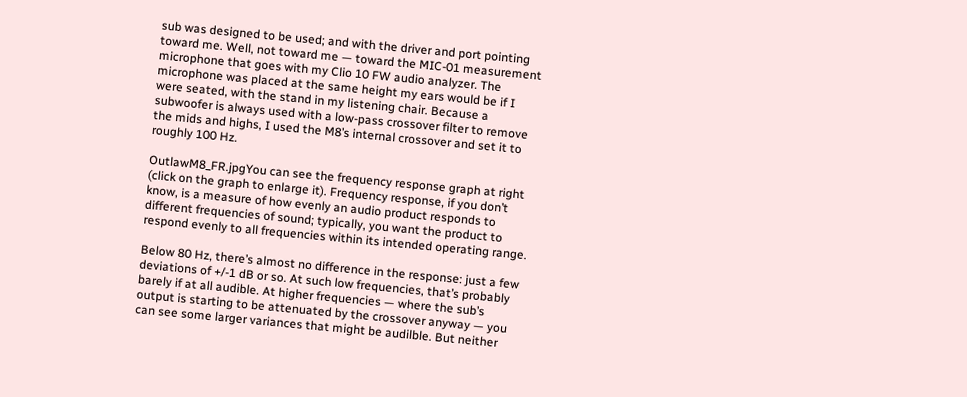sub was designed to be used; and with the driver and port pointing toward me. Well, not toward me — toward the MIC-01 measurement microphone that goes with my Clio 10 FW audio analyzer. The microphone was placed at the same height my ears would be if I were seated, with the stand in my listening chair. Because a subwoofer is always used with a low-pass crossover filter to remove the mids and highs, I used the M8’s internal crossover and set it to roughly 100 Hz.

OutlawM8_FR.jpgYou can see the frequency response graph at right (click on the graph to enlarge it). Frequency response, if you don’t know, is a measure of how evenly an audio product responds to different frequencies of sound; typically, you want the product to respond evenly to all frequencies within its intended operating range.

Below 80 Hz, there’s almost no difference in the response: just a few deviations of +/-1 dB or so. At such low frequencies, that’s probably barely if at all audible. At higher frequencies — where the sub’s output is starting to be attenuated by the crossover anyway — you can see some larger variances that might be audilble. But neither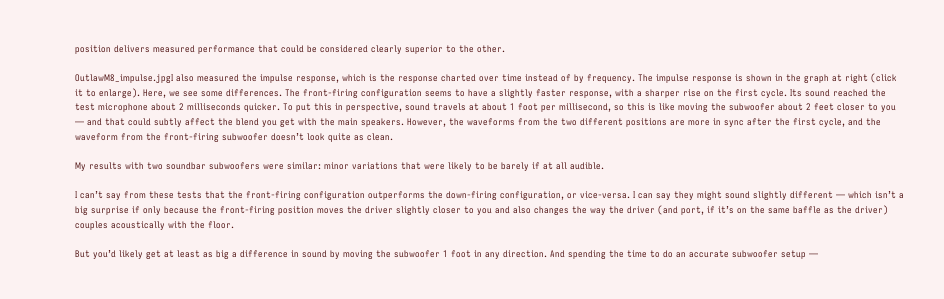position delivers measured performance that could be considered clearly superior to the other.

OutlawM8_impulse.jpgI also measured the impulse response, which is the response charted over time instead of by frequency. The impulse response is shown in the graph at right (click it to enlarge). Here, we see some differences. The front-firing configuration seems to have a slightly faster response, with a sharper rise on the first cycle. Its sound reached the test microphone about 2 milliseconds quicker. To put this in perspective, sound travels at about 1 foot per millisecond, so this is like moving the subwoofer about 2 feet closer to you — and that could subtly affect the blend you get with the main speakers. However, the waveforms from the two different positions are more in sync after the first cycle, and the waveform from the front-firing subwoofer doesn’t look quite as clean.

My results with two soundbar subwoofers were similar: minor variations that were likely to be barely if at all audible.

I can’t say from these tests that the front-firing configuration outperforms the down-firing configuration, or vice-versa. I can say they might sound slightly different — which isn’t a big surprise if only because the front-firing position moves the driver slightly closer to you and also changes the way the driver (and port, if it’s on the same baffle as the driver) couples acoustically with the floor.

But you’d likely get at least as big a difference in sound by moving the subwoofer 1 foot in any direction. And spending the time to do an accurate subwoofer setup —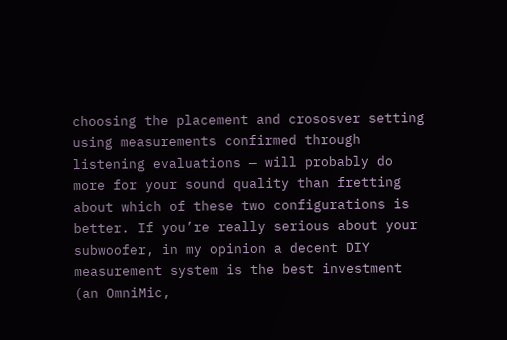choosing the placement and crososver setting using measurements confirmed through listening evaluations — will probably do more for your sound quality than fretting about which of these two configurations is better. If you’re really serious about your subwoofer, in my opinion a decent DIY measurement system is the best investment (an OmniMic,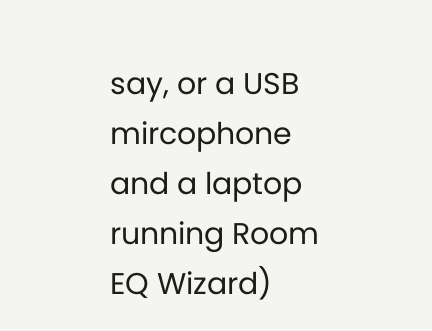say, or a USB mircophone and a laptop running Room EQ Wizard)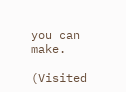you can make.

(Visited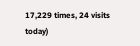17,229 times, 24 visits today)